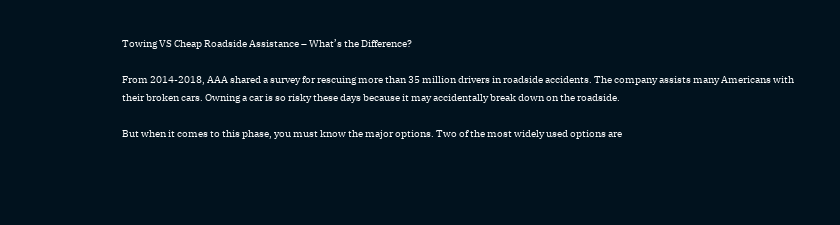Towing VS Cheap Roadside Assistance – What’s the Difference?

From 2014-2018, AAA shared a survey for rescuing more than 35 million drivers in roadside accidents. The company assists many Americans with their broken cars. Owning a car is so risky these days because it may accidentally break down on the roadside.

But when it comes to this phase, you must know the major options. Two of the most widely used options are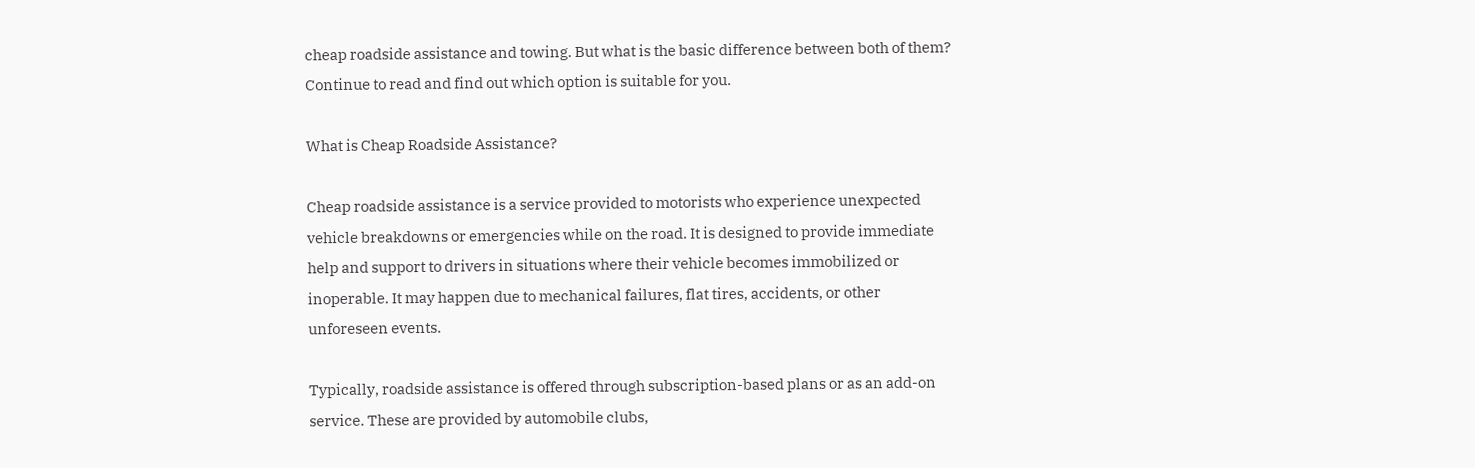cheap roadside assistance and towing. But what is the basic difference between both of them? Continue to read and find out which option is suitable for you.

What is Cheap Roadside Assistance?

Cheap roadside assistance is a service provided to motorists who experience unexpected vehicle breakdowns or emergencies while on the road. It is designed to provide immediate help and support to drivers in situations where their vehicle becomes immobilized or inoperable. It may happen due to mechanical failures, flat tires, accidents, or other unforeseen events.

Typically, roadside assistance is offered through subscription-based plans or as an add-on service. These are provided by automobile clubs,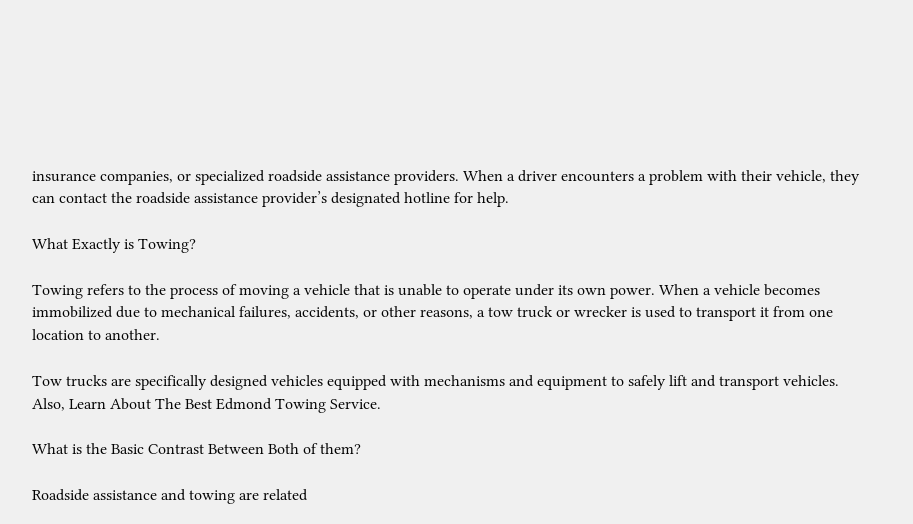insurance companies, or specialized roadside assistance providers. When a driver encounters a problem with their vehicle, they can contact the roadside assistance provider’s designated hotline for help.

What Exactly is Towing?

Towing refers to the process of moving a vehicle that is unable to operate under its own power. When a vehicle becomes immobilized due to mechanical failures, accidents, or other reasons, a tow truck or wrecker is used to transport it from one location to another.

Tow trucks are specifically designed vehicles equipped with mechanisms and equipment to safely lift and transport vehicles. Also, Learn About The Best Edmond Towing Service.

What is the Basic Contrast Between Both of them?

Roadside assistance and towing are related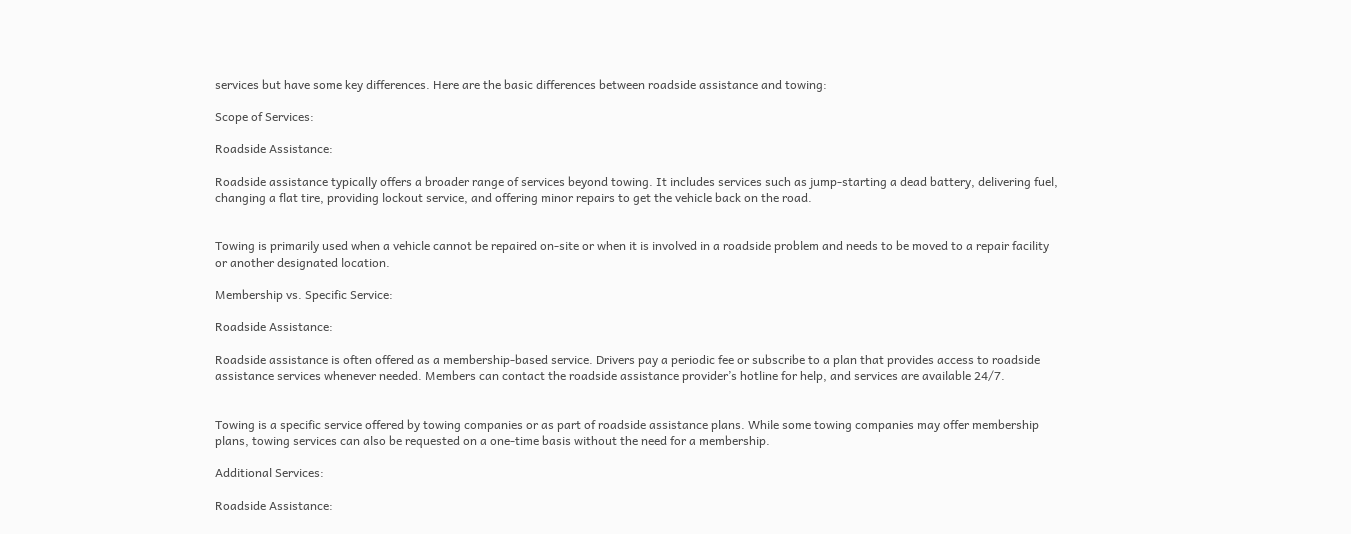services but have some key differences. Here are the basic differences between roadside assistance and towing:

Scope of Services:

Roadside Assistance:

Roadside assistance typically offers a broader range of services beyond towing. It includes services such as jump-starting a dead battery, delivering fuel, changing a flat tire, providing lockout service, and offering minor repairs to get the vehicle back on the road.


Towing is primarily used when a vehicle cannot be repaired on-site or when it is involved in a roadside problem and needs to be moved to a repair facility or another designated location.

Membership vs. Specific Service:

Roadside Assistance:

Roadside assistance is often offered as a membership-based service. Drivers pay a periodic fee or subscribe to a plan that provides access to roadside assistance services whenever needed. Members can contact the roadside assistance provider’s hotline for help, and services are available 24/7.


Towing is a specific service offered by towing companies or as part of roadside assistance plans. While some towing companies may offer membership plans, towing services can also be requested on a one-time basis without the need for a membership.

Additional Services:

Roadside Assistance: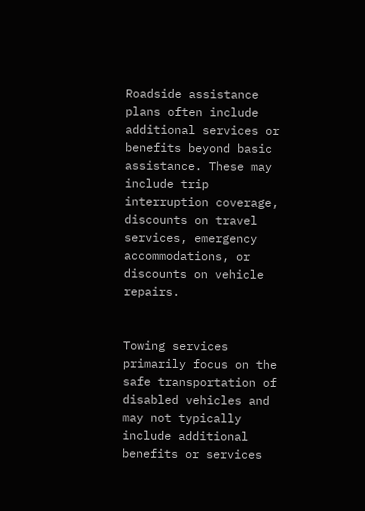Roadside assistance plans often include additional services or benefits beyond basic assistance. These may include trip interruption coverage, discounts on travel services, emergency accommodations, or discounts on vehicle repairs.


Towing services primarily focus on the safe transportation of disabled vehicles and may not typically include additional benefits or services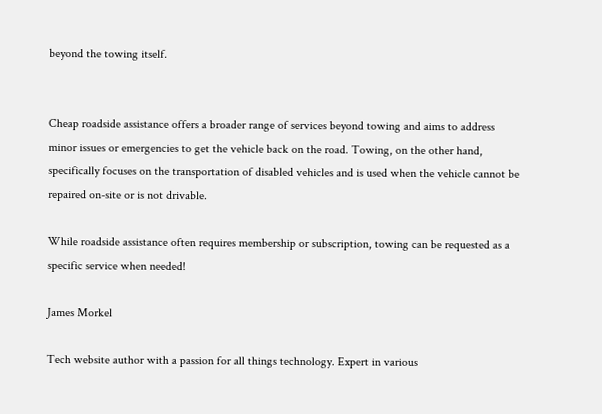beyond the towing itself.


Cheap roadside assistance offers a broader range of services beyond towing and aims to address minor issues or emergencies to get the vehicle back on the road. Towing, on the other hand, specifically focuses on the transportation of disabled vehicles and is used when the vehicle cannot be repaired on-site or is not drivable.

While roadside assistance often requires membership or subscription, towing can be requested as a specific service when needed!

James Morkel

Tech website author with a passion for all things technology. Expert in various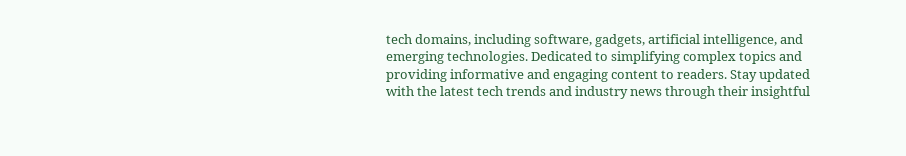tech domains, including software, gadgets, artificial intelligence, and emerging technologies. Dedicated to simplifying complex topics and providing informative and engaging content to readers. Stay updated with the latest tech trends and industry news through their insightful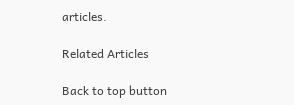articles.

Related Articles

Back to top button